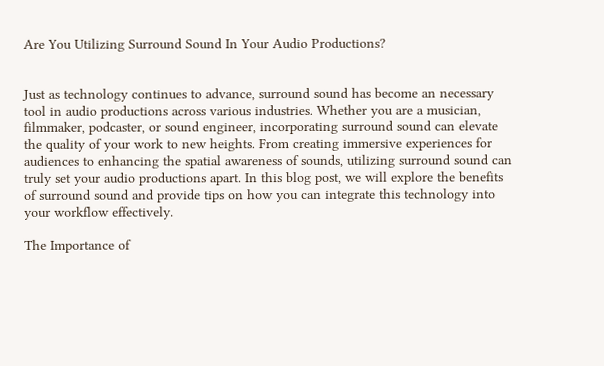Are You Utilizing Surround Sound In Your Audio Productions?


Just as technology continues to advance, surround sound has become an necessary tool in audio productions across various industries. Whether you are a musician, filmmaker, podcaster, or sound engineer, incorporating surround sound can elevate the quality of your work to new heights. From creating immersive experiences for audiences to enhancing the spatial awareness of sounds, utilizing surround sound can truly set your audio productions apart. In this blog post, we will explore the benefits of surround sound and provide tips on how you can integrate this technology into your workflow effectively.

The Importance of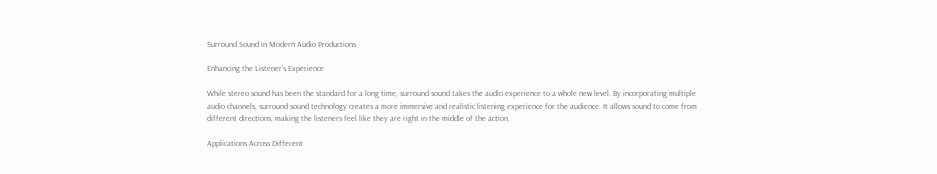Surround Sound in Modern Audio Productions

Enhancing the Listener’s Experience

While stereo sound has been the standard for a long time, surround sound takes the audio experience to a whole new level. By incorporating multiple audio channels, surround sound technology creates a more immersive and realistic listening experience for the audience. It allows sound to come from different directions, making the listeners feel like they are right in the middle of the action.

Applications Across Different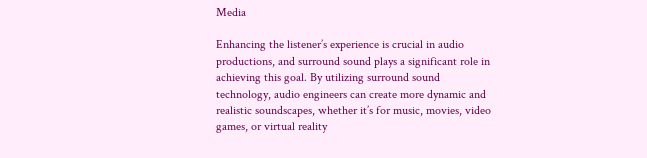Media

Enhancing the listener’s experience is crucial in audio productions, and surround sound plays a significant role in achieving this goal. By utilizing surround sound technology, audio engineers can create more dynamic and realistic soundscapes, whether it’s for music, movies, video games, or virtual reality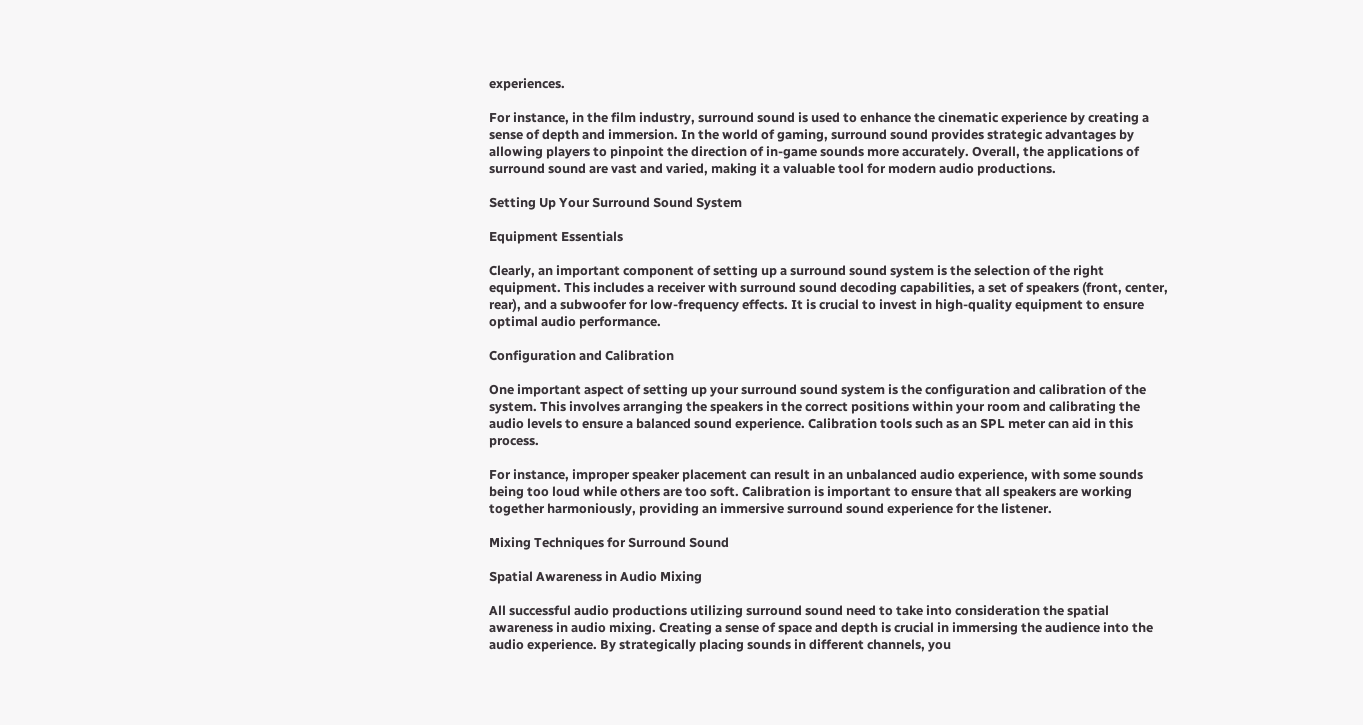experiences.

For instance, in the film industry, surround sound is used to enhance the cinematic experience by creating a sense of depth and immersion. In the world of gaming, surround sound provides strategic advantages by allowing players to pinpoint the direction of in-game sounds more accurately. Overall, the applications of surround sound are vast and varied, making it a valuable tool for modern audio productions.

Setting Up Your Surround Sound System

Equipment Essentials

Clearly, an important component of setting up a surround sound system is the selection of the right equipment. This includes a receiver with surround sound decoding capabilities, a set of speakers (front, center, rear), and a subwoofer for low-frequency effects. It is crucial to invest in high-quality equipment to ensure optimal audio performance.

Configuration and Calibration

One important aspect of setting up your surround sound system is the configuration and calibration of the system. This involves arranging the speakers in the correct positions within your room and calibrating the audio levels to ensure a balanced sound experience. Calibration tools such as an SPL meter can aid in this process.

For instance, improper speaker placement can result in an unbalanced audio experience, with some sounds being too loud while others are too soft. Calibration is important to ensure that all speakers are working together harmoniously, providing an immersive surround sound experience for the listener.

Mixing Techniques for Surround Sound

Spatial Awareness in Audio Mixing

All successful audio productions utilizing surround sound need to take into consideration the spatial awareness in audio mixing. Creating a sense of space and depth is crucial in immersing the audience into the audio experience. By strategically placing sounds in different channels, you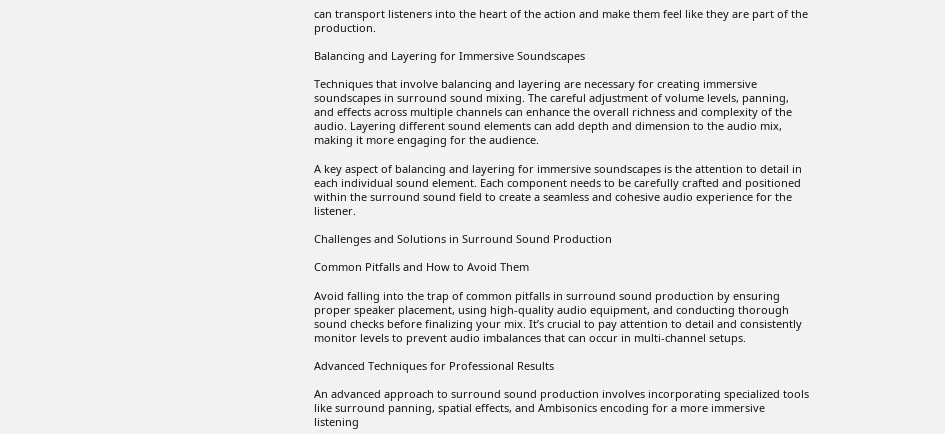can transport listeners into the heart of the action and make them feel like they are part of the production.

Balancing and Layering for Immersive Soundscapes

Techniques that involve balancing and layering are necessary for creating immersive soundscapes in surround sound mixing. The careful adjustment of volume levels, panning, and effects across multiple channels can enhance the overall richness and complexity of the audio. Layering different sound elements can add depth and dimension to the audio mix, making it more engaging for the audience.

A key aspect of balancing and layering for immersive soundscapes is the attention to detail in each individual sound element. Each component needs to be carefully crafted and positioned within the surround sound field to create a seamless and cohesive audio experience for the listener.

Challenges and Solutions in Surround Sound Production

Common Pitfalls and How to Avoid Them

Avoid falling into the trap of common pitfalls in surround sound production by ensuring proper speaker placement, using high-quality audio equipment, and conducting thorough sound checks before finalizing your mix. It’s crucial to pay attention to detail and consistently monitor levels to prevent audio imbalances that can occur in multi-channel setups.

Advanced Techniques for Professional Results

An advanced approach to surround sound production involves incorporating specialized tools like surround panning, spatial effects, and Ambisonics encoding for a more immersive listening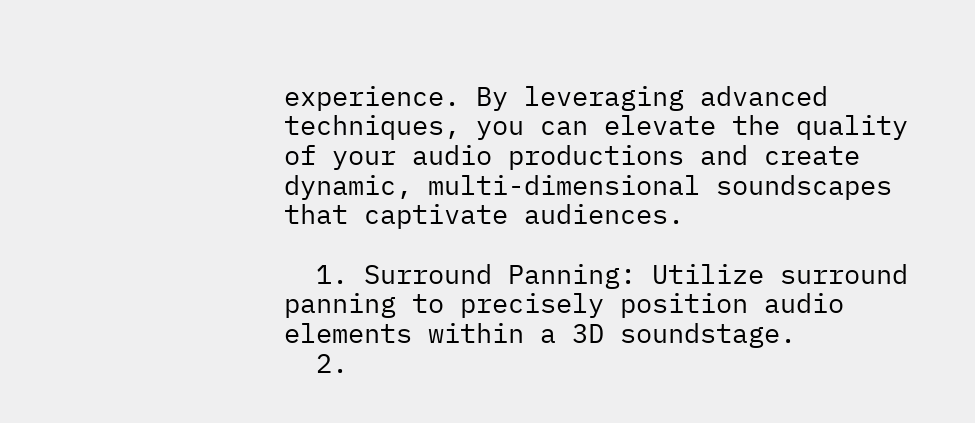experience. By leveraging advanced techniques, you can elevate the quality of your audio productions and create dynamic, multi-dimensional soundscapes that captivate audiences.

  1. Surround Panning: Utilize surround panning to precisely position audio elements within a 3D soundstage.
  2.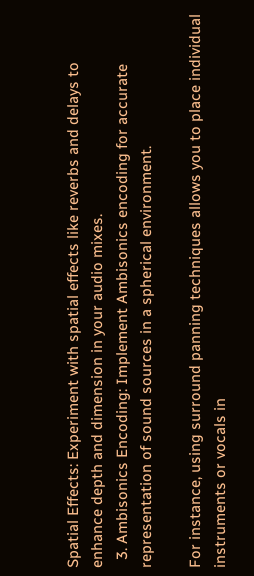Spatial Effects: Experiment with spatial effects like reverbs and delays to enhance depth and dimension in your audio mixes.
  3. Ambisonics Encoding: Implement Ambisonics encoding for accurate representation of sound sources in a spherical environment.

For instance, using surround panning techniques allows you to place individual instruments or vocals in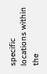specific locations within the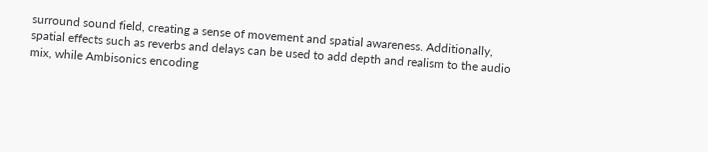surround sound field, creating a sense of movement and spatial awareness. Additionally, spatial effects such as reverbs and delays can be used to add depth and realism to the audio mix, while Ambisonics encoding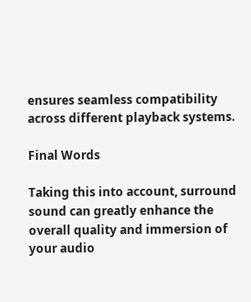ensures seamless compatibility across different playback systems.

Final Words

Taking this into account, surround sound can greatly enhance the overall quality and immersion of your audio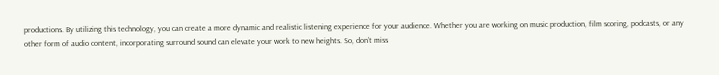productions. By utilizing this technology, you can create a more dynamic and realistic listening experience for your audience. Whether you are working on music production, film scoring, podcasts, or any other form of audio content, incorporating surround sound can elevate your work to new heights. So, don’t miss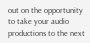out on the opportunity to take your audio productions to the next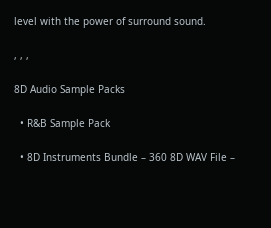level with the power of surround sound.

, , ,

8D Audio Sample Packs

  • R&B Sample Pack

  • 8D Instruments Bundle – 360 8D WAV File –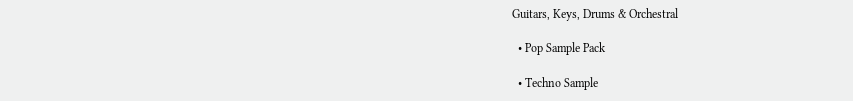Guitars, Keys, Drums & Orchestral

  • Pop Sample Pack

  • Techno Sample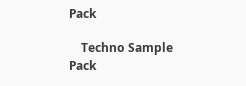Pack

    Techno Sample Pack